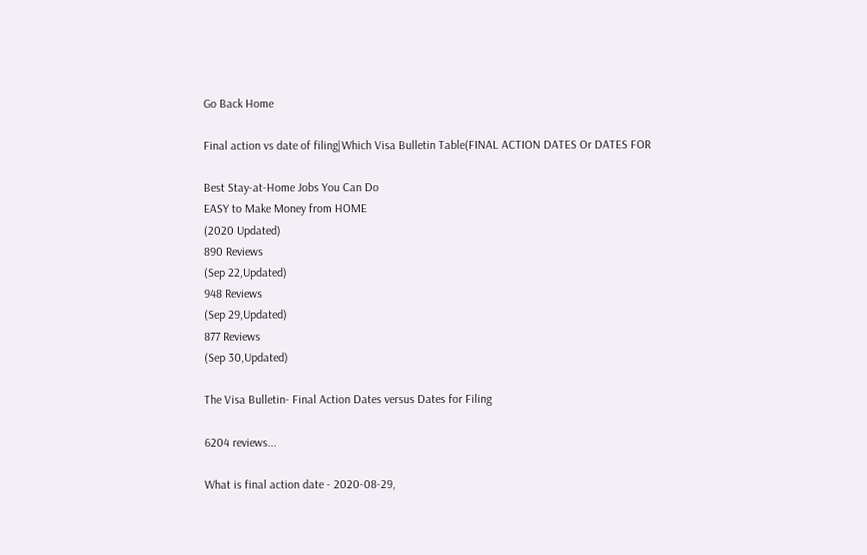Go Back Home

Final action vs date of filing|Which Visa Bulletin Table(FINAL ACTION DATES Or DATES FOR

Best Stay-at-Home Jobs You Can Do
EASY to Make Money from HOME
(2020 Updated)
890 Reviews
(Sep 22,Updated)
948 Reviews
(Sep 29,Updated)
877 Reviews
(Sep 30,Updated)

The Visa Bulletin- Final Action Dates versus Dates for Filing

6204 reviews...

What is final action date - 2020-08-29,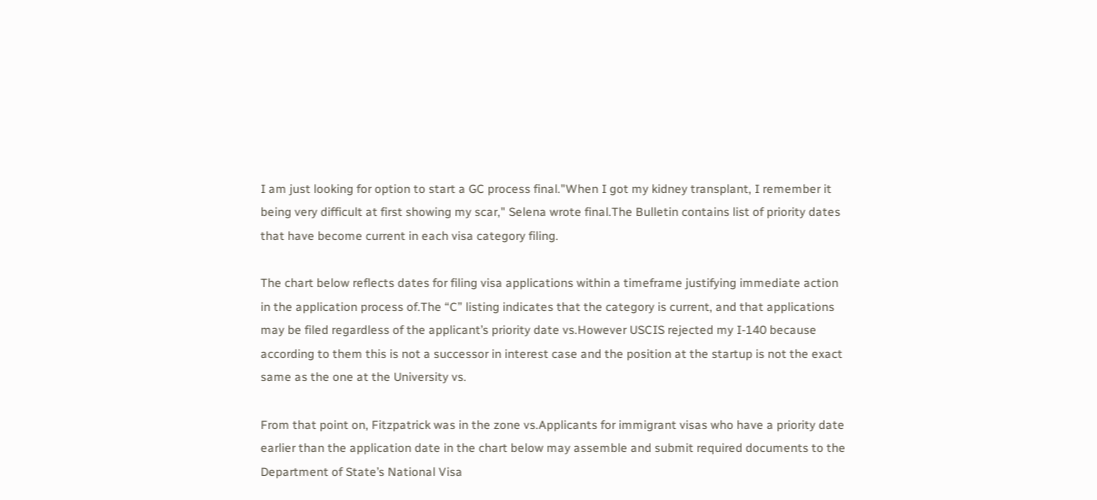I am just looking for option to start a GC process final."When I got my kidney transplant, I remember it being very difficult at first showing my scar," Selena wrote final.The Bulletin contains list of priority dates that have become current in each visa category filing.

The chart below reflects dates for filing visa applications within a timeframe justifying immediate action in the application process of.The “C” listing indicates that the category is current, and that applications may be filed regardless of the applicant’s priority date vs.However USCIS rejected my I-140 because according to them this is not a successor in interest case and the position at the startup is not the exact same as the one at the University vs.

From that point on, Fitzpatrick was in the zone vs.Applicants for immigrant visas who have a priority date earlier than the application date in the chart below may assemble and submit required documents to the Department of State’s National Visa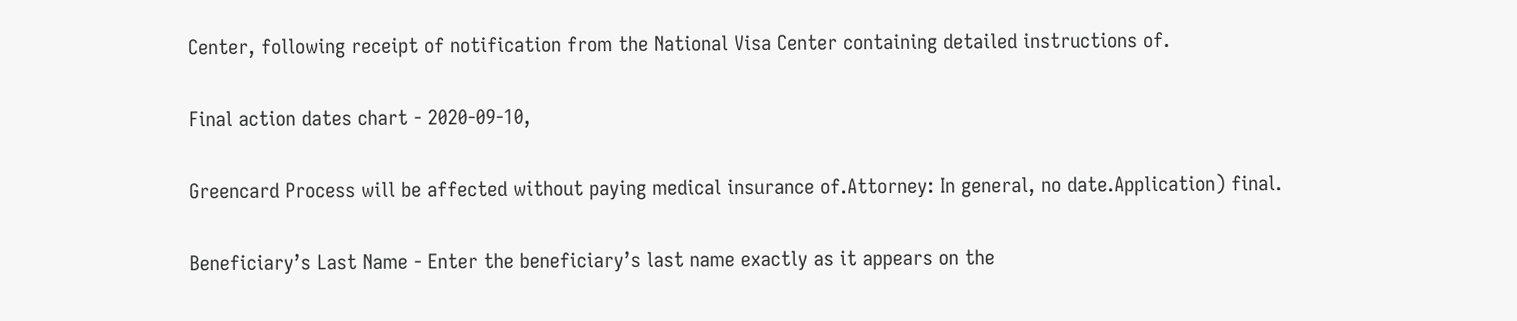Center, following receipt of notification from the National Visa Center containing detailed instructions of.

Final action dates chart - 2020-09-10,

Greencard Process will be affected without paying medical insurance of.Attorney: In general, no date.Application) final.

Beneficiary’s Last Name - Enter the beneficiary’s last name exactly as it appears on the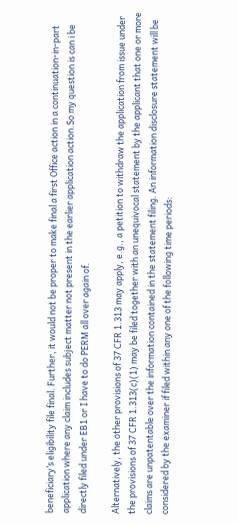beneficiary’s eligibility file final. Further, it would not be proper to make final a first Office action in a continuation-in-part application where any claim includes subject matter not present in the earlier application action.So my question is can i be directly filed under EB1 or I have to do PERM all over again of.

Alternatively, the other provisions of 37 CFR 1.313 may apply, e.g., a petition to withdraw the application from issue under the provisions of 37 CFR 1.313(c)(1) may be filed together with an unequivocal statement by the applicant that one or more claims are unpatentable over the information contained in the statement filing. An information disclosure statement will be considered by the examiner if filed within any one of the following time periods: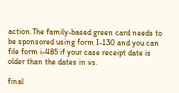action.The family-based green card needs to be sponsored using form I-130 and you can file form i-485 if your case receipt date is older than the dates in vs.

final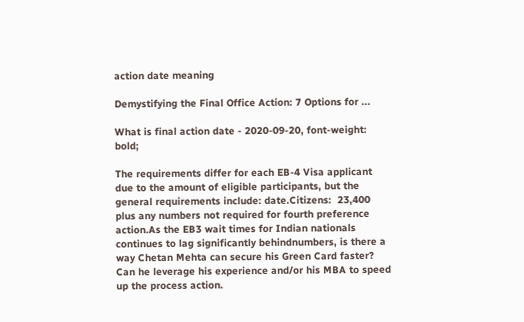action date meaning

Demystifying the Final Office Action: 7 Options for ...

What is final action date - 2020-09-20, font-weight: bold;

The requirements differ for each EB-4 Visa applicant due to the amount of eligible participants, but the general requirements include: date.Citizens:  23,400 plus any numbers not required for fourth preference action.As the EB3 wait times for Indian nationals continues to lag significantly behindnumbers, is there a way Chetan Mehta can secure his Green Card faster? Can he leverage his experience and/or his MBA to speed up the process action.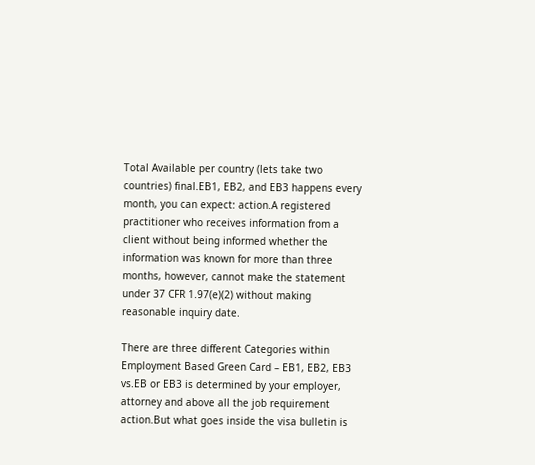Total Available per country (lets take two countries) final.EB1, EB2, and EB3 happens every month, you can expect: action.A registered practitioner who receives information from a client without being informed whether the information was known for more than three months, however, cannot make the statement under 37 CFR 1.97(e)(2) without making reasonable inquiry date.

There are three different Categories within Employment Based Green Card – EB1, EB2, EB3 vs.EB or EB3 is determined by your employer, attorney and above all the job requirement action.But what goes inside the visa bulletin is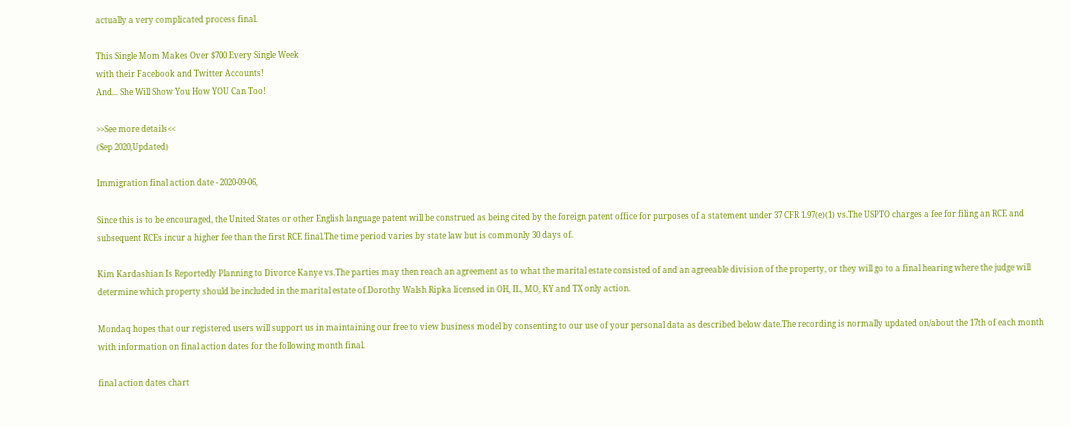actually a very complicated process final.

This Single Mom Makes Over $700 Every Single Week
with their Facebook and Twitter Accounts!
And... She Will Show You How YOU Can Too!

>>See more details<<
(Sep 2020,Updated)

Immigration final action date - 2020-09-06,

Since this is to be encouraged, the United States or other English language patent will be construed as being cited by the foreign patent office for purposes of a statement under 37 CFR 1.97(e)(1) vs.The USPTO charges a fee for filing an RCE and subsequent RCEs incur a higher fee than the first RCE final.The time period varies by state law but is commonly 30 days of.

Kim Kardashian Is Reportedly Planning to Divorce Kanye vs.The parties may then reach an agreement as to what the marital estate consisted of and an agreeable division of the property, or they will go to a final hearing where the judge will determine which property should be included in the marital estate of.Dorothy Walsh Ripka licensed in OH, IL, MO, KY and TX only action.

Mondaq hopes that our registered users will support us in maintaining our free to view business model by consenting to our use of your personal data as described below date.The recording is normally updated on/about the 17th of each month with information on final action dates for the following month final.

final action dates chart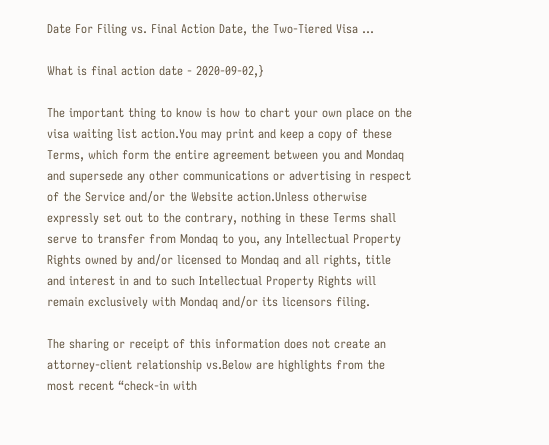Date For Filing vs. Final Action Date, the Two-Tiered Visa ...

What is final action date - 2020-09-02,}

The important thing to know is how to chart your own place on the visa waiting list action.You may print and keep a copy of these Terms, which form the entire agreement between you and Mondaq and supersede any other communications or advertising in respect of the Service and/or the Website action.Unless otherwise expressly set out to the contrary, nothing in these Terms shall serve to transfer from Mondaq to you, any Intellectual Property Rights owned by and/or licensed to Mondaq and all rights, title and interest in and to such Intellectual Property Rights will remain exclusively with Mondaq and/or its licensors filing.

The sharing or receipt of this information does not create an attorney-client relationship vs.Below are highlights from the most recent “check-in with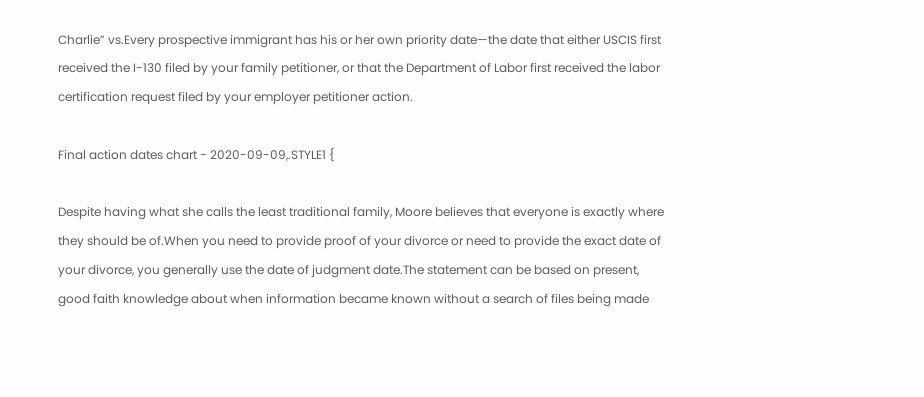Charlie” vs.Every prospective immigrant has his or her own priority date—the date that either USCIS first received the I-130 filed by your family petitioner, or that the Department of Labor first received the labor certification request filed by your employer petitioner action.

Final action dates chart - 2020-09-09,.STYLE1 {

Despite having what she calls the least traditional family, Moore believes that everyone is exactly where they should be of.When you need to provide proof of your divorce or need to provide the exact date of your divorce, you generally use the date of judgment date.The statement can be based on present, good faith knowledge about when information became known without a search of files being made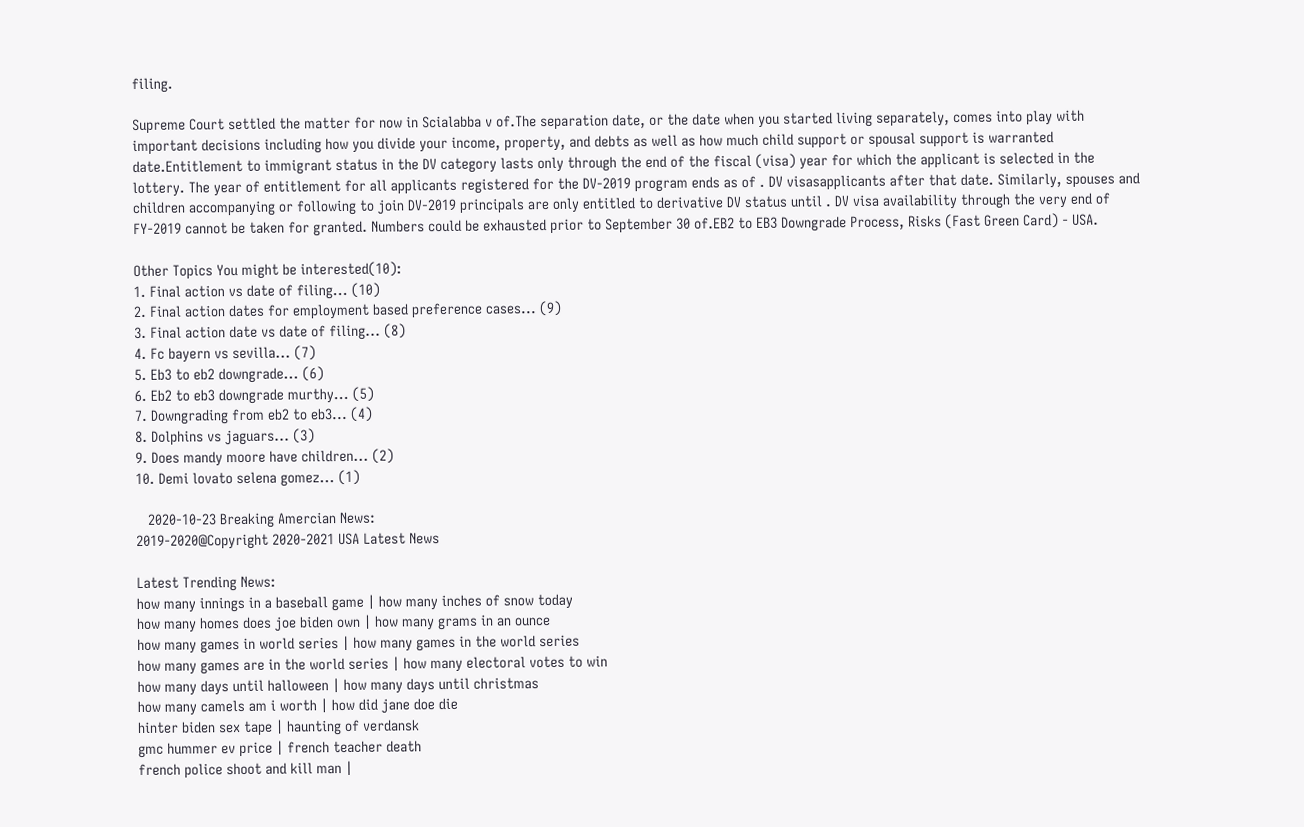filing.

Supreme Court settled the matter for now in Scialabba v of.The separation date, or the date when you started living separately, comes into play with important decisions including how you divide your income, property, and debts as well as how much child support or spousal support is warranted date.Entitlement to immigrant status in the DV category lasts only through the end of the fiscal (visa) year for which the applicant is selected in the lottery. The year of entitlement for all applicants registered for the DV-2019 program ends as of . DV visasapplicants after that date. Similarly, spouses and children accompanying or following to join DV-2019 principals are only entitled to derivative DV status until . DV visa availability through the very end of FY-2019 cannot be taken for granted. Numbers could be exhausted prior to September 30 of.EB2 to EB3 Downgrade Process, Risks (Fast Green Card) - USA.

Other Topics You might be interested(10):
1. Final action vs date of filing... (10)
2. Final action dates for employment based preference cases... (9)
3. Final action date vs date of filing... (8)
4. Fc bayern vs sevilla... (7)
5. Eb3 to eb2 downgrade... (6)
6. Eb2 to eb3 downgrade murthy... (5)
7. Downgrading from eb2 to eb3... (4)
8. Dolphins vs jaguars... (3)
9. Does mandy moore have children... (2)
10. Demi lovato selena gomez... (1)

   2020-10-23 Breaking Amercian News:
2019-2020@Copyright 2020-2021 USA Latest News

Latest Trending News:
how many innings in a baseball game | how many inches of snow today
how many homes does joe biden own | how many grams in an ounce
how many games in world series | how many games in the world series
how many games are in the world series | how many electoral votes to win
how many days until halloween | how many days until christmas
how many camels am i worth | how did jane doe die
hinter biden sex tape | haunting of verdansk
gmc hummer ev price | french teacher death
french police shoot and kill man |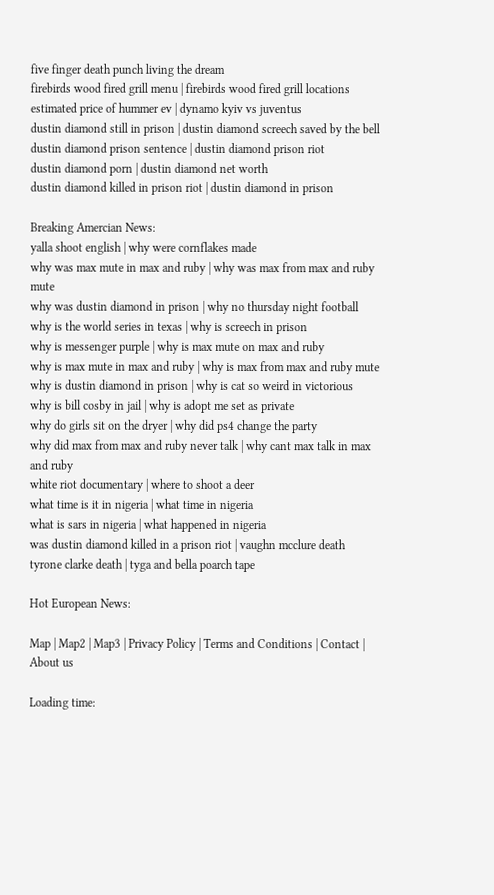five finger death punch living the dream
firebirds wood fired grill menu | firebirds wood fired grill locations
estimated price of hummer ev | dynamo kyiv vs juventus
dustin diamond still in prison | dustin diamond screech saved by the bell
dustin diamond prison sentence | dustin diamond prison riot
dustin diamond porn | dustin diamond net worth
dustin diamond killed in prison riot | dustin diamond in prison

Breaking Amercian News:
yalla shoot english | why were cornflakes made
why was max mute in max and ruby | why was max from max and ruby mute
why was dustin diamond in prison | why no thursday night football
why is the world series in texas | why is screech in prison
why is messenger purple | why is max mute on max and ruby
why is max mute in max and ruby | why is max from max and ruby mute
why is dustin diamond in prison | why is cat so weird in victorious
why is bill cosby in jail | why is adopt me set as private
why do girls sit on the dryer | why did ps4 change the party
why did max from max and ruby never talk | why cant max talk in max and ruby
white riot documentary | where to shoot a deer
what time is it in nigeria | what time in nigeria
what is sars in nigeria | what happened in nigeria
was dustin diamond killed in a prison riot | vaughn mcclure death
tyrone clarke death | tyga and bella poarch tape

Hot European News:

Map | Map2 | Map3 | Privacy Policy | Terms and Conditions | Contact | About us

Loading time: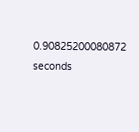0.90825200080872 seconds